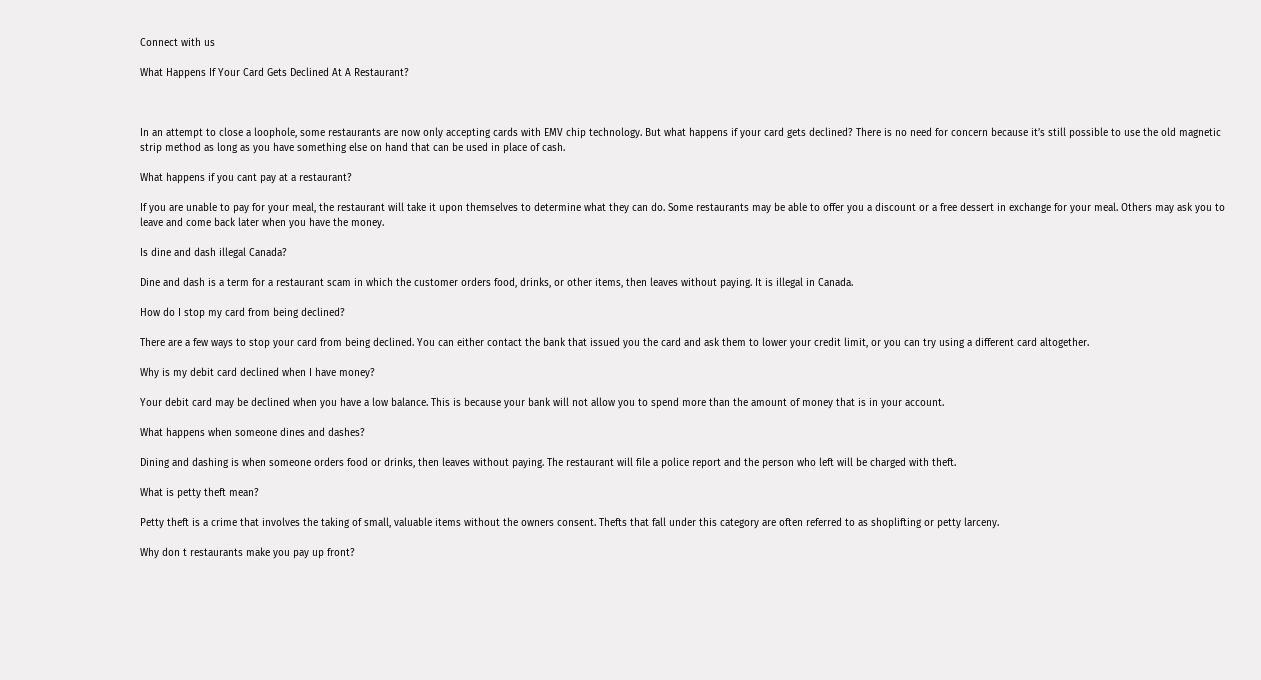Connect with us

What Happens If Your Card Gets Declined At A Restaurant?



In an attempt to close a loophole, some restaurants are now only accepting cards with EMV chip technology. But what happens if your card gets declined? There is no need for concern because it’s still possible to use the old magnetic strip method as long as you have something else on hand that can be used in place of cash.

What happens if you cant pay at a restaurant?

If you are unable to pay for your meal, the restaurant will take it upon themselves to determine what they can do. Some restaurants may be able to offer you a discount or a free dessert in exchange for your meal. Others may ask you to leave and come back later when you have the money.

Is dine and dash illegal Canada?

Dine and dash is a term for a restaurant scam in which the customer orders food, drinks, or other items, then leaves without paying. It is illegal in Canada.

How do I stop my card from being declined?

There are a few ways to stop your card from being declined. You can either contact the bank that issued you the card and ask them to lower your credit limit, or you can try using a different card altogether.

Why is my debit card declined when I have money?

Your debit card may be declined when you have a low balance. This is because your bank will not allow you to spend more than the amount of money that is in your account.

What happens when someone dines and dashes?

Dining and dashing is when someone orders food or drinks, then leaves without paying. The restaurant will file a police report and the person who left will be charged with theft.

What is petty theft mean?

Petty theft is a crime that involves the taking of small, valuable items without the owners consent. Thefts that fall under this category are often referred to as shoplifting or petty larceny.

Why don t restaurants make you pay up front?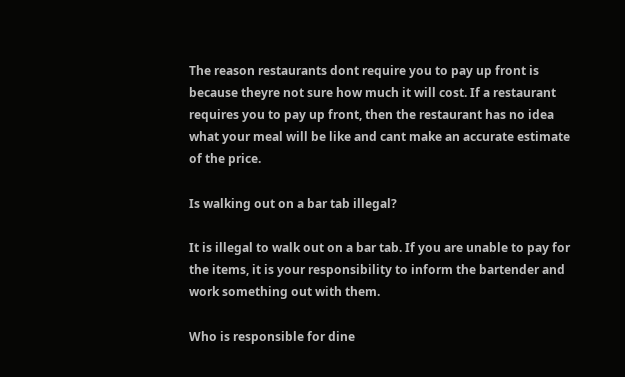The reason restaurants dont require you to pay up front is because theyre not sure how much it will cost. If a restaurant requires you to pay up front, then the restaurant has no idea what your meal will be like and cant make an accurate estimate of the price.

Is walking out on a bar tab illegal?

It is illegal to walk out on a bar tab. If you are unable to pay for the items, it is your responsibility to inform the bartender and work something out with them.

Who is responsible for dine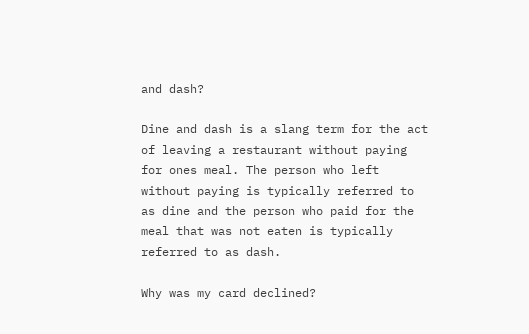and dash?

Dine and dash is a slang term for the act of leaving a restaurant without paying for ones meal. The person who left without paying is typically referred to as dine and the person who paid for the meal that was not eaten is typically referred to as dash.

Why was my card declined?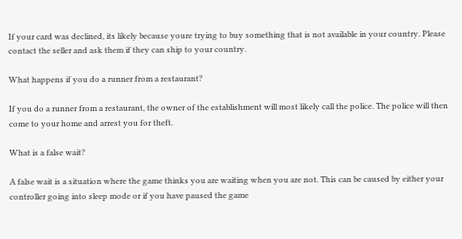If your card was declined, its likely because youre trying to buy something that is not available in your country. Please contact the seller and ask them if they can ship to your country.

What happens if you do a runner from a restaurant?

If you do a runner from a restaurant, the owner of the establishment will most likely call the police. The police will then come to your home and arrest you for theft.

What is a false wait?

A false wait is a situation where the game thinks you are waiting when you are not. This can be caused by either your controller going into sleep mode or if you have paused the game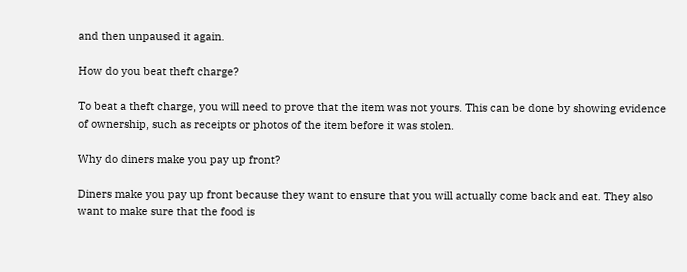and then unpaused it again.

How do you beat theft charge?

To beat a theft charge, you will need to prove that the item was not yours. This can be done by showing evidence of ownership, such as receipts or photos of the item before it was stolen.

Why do diners make you pay up front?

Diners make you pay up front because they want to ensure that you will actually come back and eat. They also want to make sure that the food is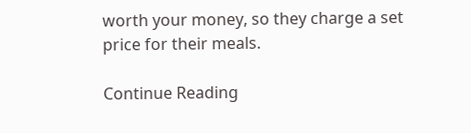worth your money, so they charge a set price for their meals.

Continue Reading